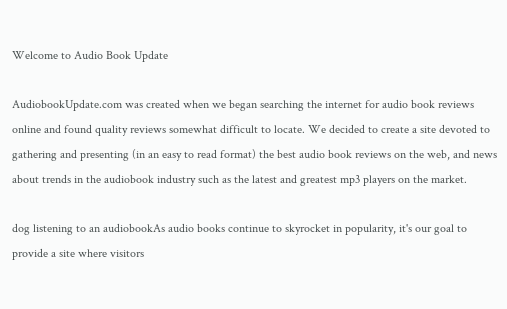Welcome to Audio Book Update

AudiobookUpdate.com was created when we began searching the internet for audio book reviews online and found quality reviews somewhat difficult to locate. We decided to create a site devoted to gathering and presenting (in an easy to read format) the best audio book reviews on the web, and news about trends in the audiobook industry such as the latest and greatest mp3 players on the market.

dog listening to an audiobookAs audio books continue to skyrocket in popularity, it's our goal to provide a site where visitors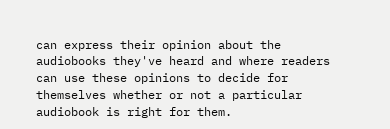can express their opinion about the audiobooks they've heard and where readers can use these opinions to decide for themselves whether or not a particular audiobook is right for them.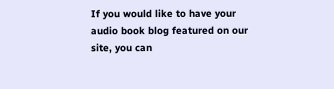If you would like to have your audio book blog featured on our site, you can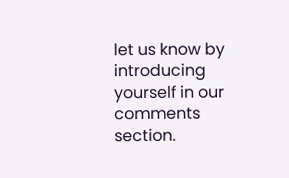let us know by introducing yourself in our comments section.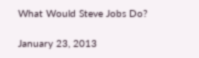What Would Steve Jobs Do?

January 23, 2013